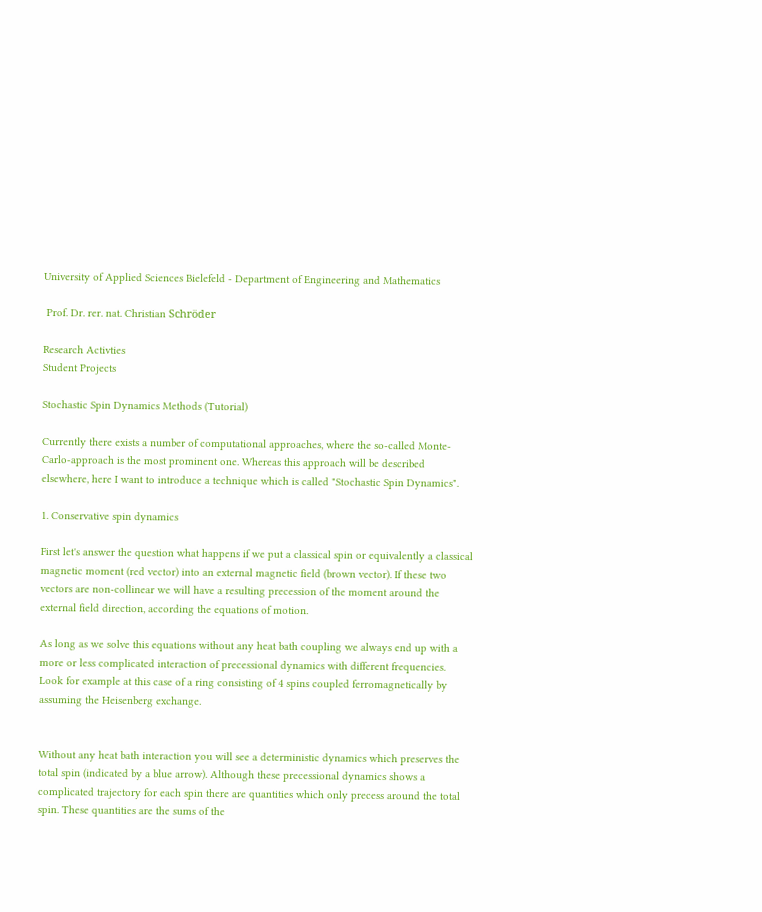University of Applied Sciences Bielefeld - Department of Engineering and Mathematics

 Prof. Dr. rer. nat. Christian Schröder

Research Activties
Student Projects

Stochastic Spin Dynamics Methods (Tutorial)

Currently there exists a number of computational approaches, where the so-called Monte-Carlo-approach is the most prominent one. Whereas this approach will be described elsewhere, here I want to introduce a technique which is called "Stochastic Spin Dynamics".

1. Conservative spin dynamics

First let's answer the question what happens if we put a classical spin or equivalently a classical magnetic moment (red vector) into an external magnetic field (brown vector). If these two vectors are non-collinear we will have a resulting precession of the moment around the external field direction, according the equations of motion.

As long as we solve this equations without any heat bath coupling we always end up with a more or less complicated interaction of precessional dynamics with different frequencies. Look for example at this case of a ring consisting of 4 spins coupled ferromagnetically by assuming the Heisenberg exchange.


Without any heat bath interaction you will see a deterministic dynamics which preserves the total spin (indicated by a blue arrow). Although these precessional dynamics shows a complicated trajectory for each spin there are quantities which only precess around the total spin. These quantities are the sums of the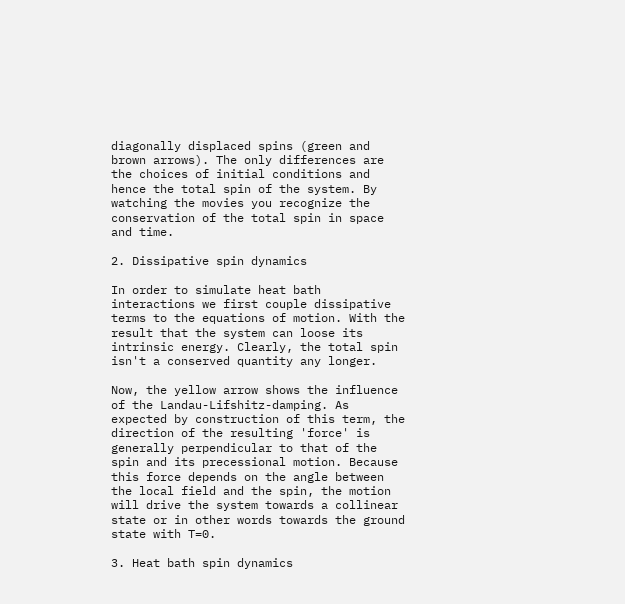diagonally displaced spins (green and brown arrows). The only differences are the choices of initial conditions and hence the total spin of the system. By watching the movies you recognize the conservation of the total spin in space and time.

2. Dissipative spin dynamics

In order to simulate heat bath interactions we first couple dissipative terms to the equations of motion. With the result that the system can loose its intrinsic energy. Clearly, the total spin isn't a conserved quantity any longer.

Now, the yellow arrow shows the influence of the Landau-Lifshitz-damping. As expected by construction of this term, the direction of the resulting 'force' is generally perpendicular to that of the spin and its precessional motion. Because this force depends on the angle between the local field and the spin, the motion will drive the system towards a collinear state or in other words towards the ground state with T=0.

3. Heat bath spin dynamics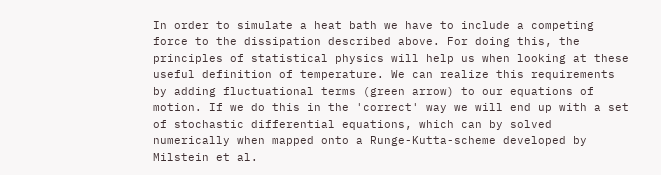In order to simulate a heat bath we have to include a competing force to the dissipation described above. For doing this, the principles of statistical physics will help us when looking at these useful definition of temperature. We can realize this requirements by adding fluctuational terms (green arrow) to our equations of motion. If we do this in the 'correct' way we will end up with a set of stochastic differential equations, which can by solved numerically when mapped onto a Runge-Kutta-scheme developed by Milstein et al.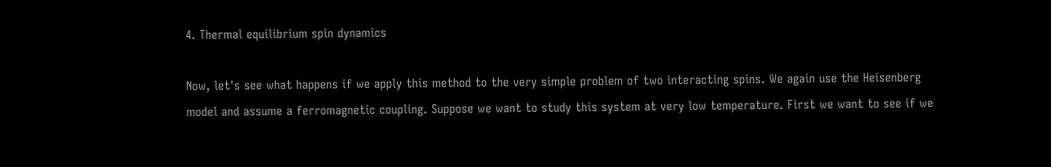4. Thermal equilibrium spin dynamics

Now, let's see what happens if we apply this method to the very simple problem of two interacting spins. We again use the Heisenberg model and assume a ferromagnetic coupling. Suppose we want to study this system at very low temperature. First we want to see if we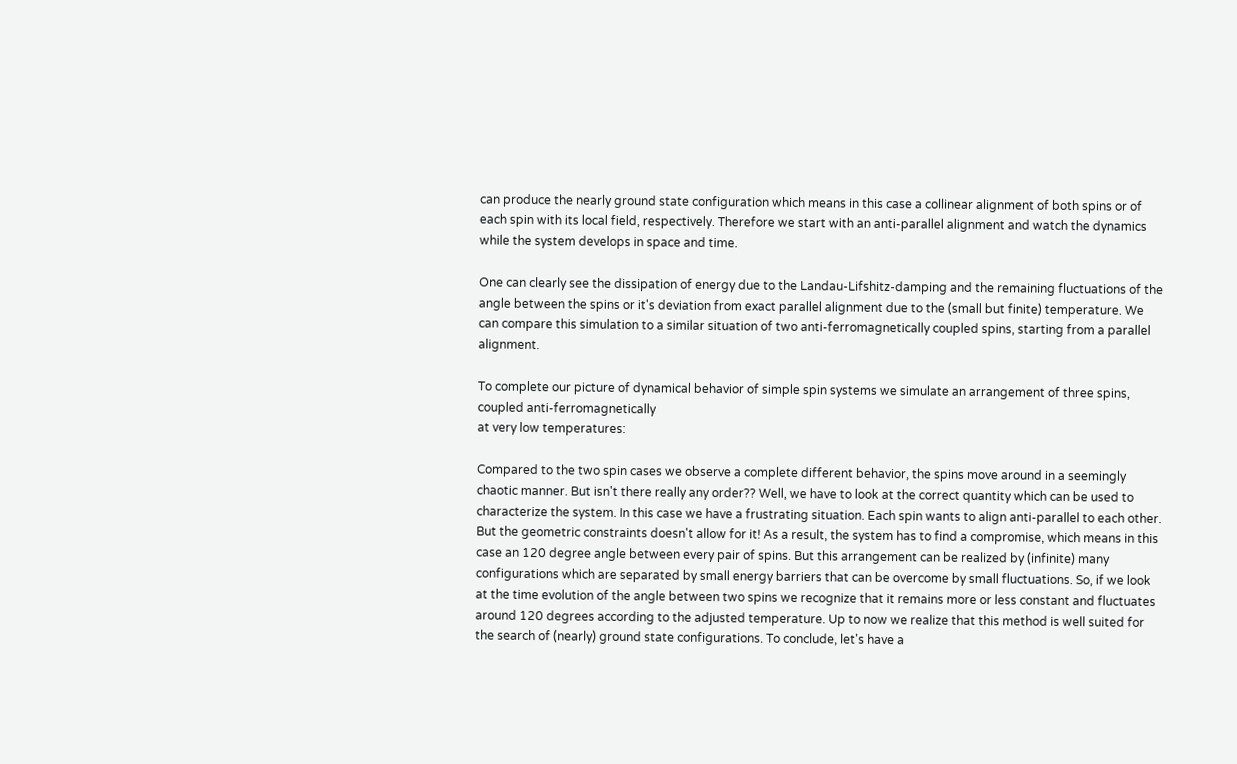can produce the nearly ground state configuration which means in this case a collinear alignment of both spins or of each spin with its local field, respectively. Therefore we start with an anti-parallel alignment and watch the dynamics while the system develops in space and time.

One can clearly see the dissipation of energy due to the Landau-Lifshitz-damping and the remaining fluctuations of the angle between the spins or it's deviation from exact parallel alignment due to the (small but finite) temperature. We can compare this simulation to a similar situation of two anti-ferromagnetically coupled spins, starting from a parallel alignment.

To complete our picture of dynamical behavior of simple spin systems we simulate an arrangement of three spins, coupled anti-ferromagnetically
at very low temperatures:

Compared to the two spin cases we observe a complete different behavior, the spins move around in a seemingly chaotic manner. But isn't there really any order?? Well, we have to look at the correct quantity which can be used to characterize the system. In this case we have a frustrating situation. Each spin wants to align anti-parallel to each other. But the geometric constraints doesn't allow for it! As a result, the system has to find a compromise, which means in this case an 120 degree angle between every pair of spins. But this arrangement can be realized by (infinite) many configurations which are separated by small energy barriers that can be overcome by small fluctuations. So, if we look at the time evolution of the angle between two spins we recognize that it remains more or less constant and fluctuates around 120 degrees according to the adjusted temperature. Up to now we realize that this method is well suited for the search of (nearly) ground state configurations. To conclude, let's have a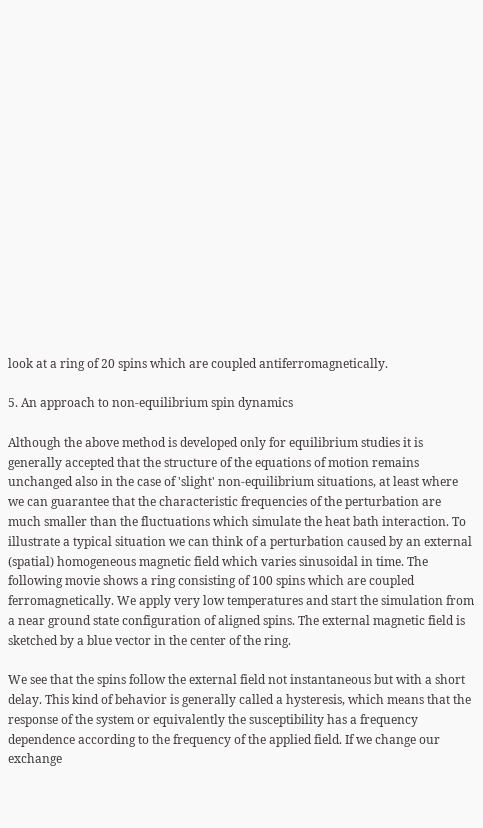look at a ring of 20 spins which are coupled antiferromagnetically.

5. An approach to non-equilibrium spin dynamics

Although the above method is developed only for equilibrium studies it is generally accepted that the structure of the equations of motion remains unchanged also in the case of 'slight' non-equilibrium situations, at least where we can guarantee that the characteristic frequencies of the perturbation are much smaller than the fluctuations which simulate the heat bath interaction. To illustrate a typical situation we can think of a perturbation caused by an external (spatial) homogeneous magnetic field which varies sinusoidal in time. The following movie shows a ring consisting of 100 spins which are coupled ferromagnetically. We apply very low temperatures and start the simulation from a near ground state configuration of aligned spins. The external magnetic field is sketched by a blue vector in the center of the ring.

We see that the spins follow the external field not instantaneous but with a short delay. This kind of behavior is generally called a hysteresis, which means that the response of the system or equivalently the susceptibility has a frequency dependence according to the frequency of the applied field. If we change our exchange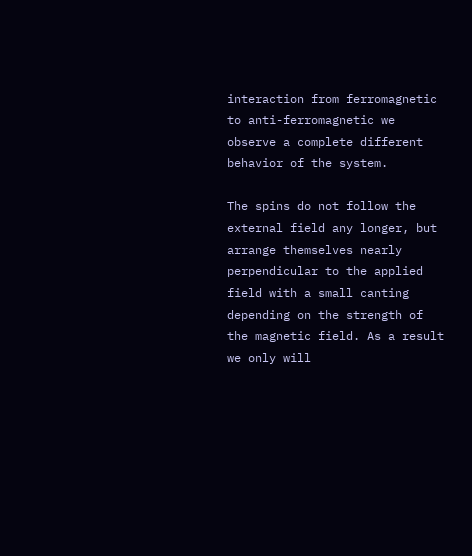interaction from ferromagnetic to anti-ferromagnetic we observe a complete different behavior of the system.

The spins do not follow the external field any longer, but arrange themselves nearly perpendicular to the applied field with a small canting depending on the strength of the magnetic field. As a result we only will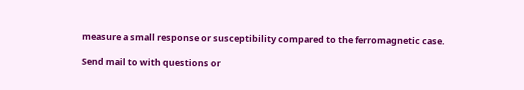measure a small response or susceptibility compared to the ferromagnetic case.

Send mail to with questions or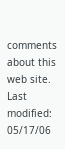comments about this web site.
Last modified: 05/17/06